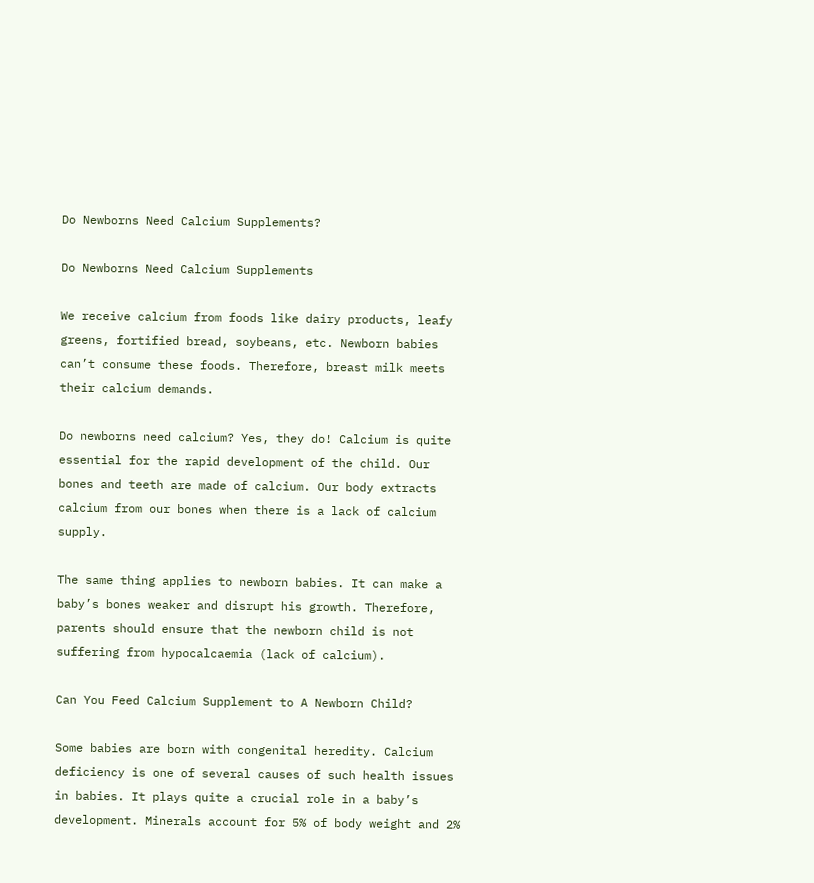Do Newborns Need Calcium Supplements?

Do Newborns Need Calcium Supplements

We receive calcium from foods like dairy products, leafy greens, fortified bread, soybeans, etc. Newborn babies can’t consume these foods. Therefore, breast milk meets their calcium demands.

Do newborns need calcium? Yes, they do! Calcium is quite essential for the rapid development of the child. Our bones and teeth are made of calcium. Our body extracts calcium from our bones when there is a lack of calcium supply.

The same thing applies to newborn babies. It can make a baby’s bones weaker and disrupt his growth. Therefore, parents should ensure that the newborn child is not suffering from hypocalcaemia (lack of calcium).

Can You Feed Calcium Supplement to A Newborn Child?

Some babies are born with congenital heredity. Calcium deficiency is one of several causes of such health issues in babies. It plays quite a crucial role in a baby’s development. Minerals account for 5% of body weight and 2%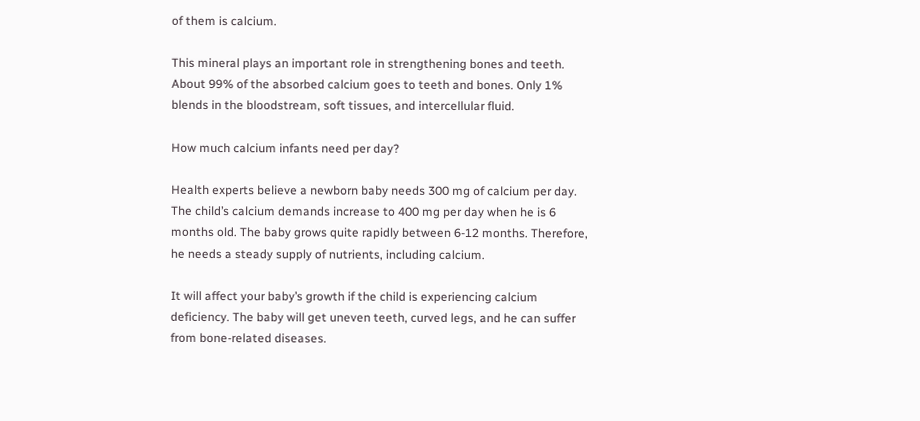of them is calcium.

This mineral plays an important role in strengthening bones and teeth. About 99% of the absorbed calcium goes to teeth and bones. Only 1% blends in the bloodstream, soft tissues, and intercellular fluid.

How much calcium infants need per day?

Health experts believe a newborn baby needs 300 mg of calcium per day. The child’s calcium demands increase to 400 mg per day when he is 6 months old. The baby grows quite rapidly between 6-12 months. Therefore, he needs a steady supply of nutrients, including calcium.

It will affect your baby’s growth if the child is experiencing calcium deficiency. The baby will get uneven teeth, curved legs, and he can suffer from bone-related diseases.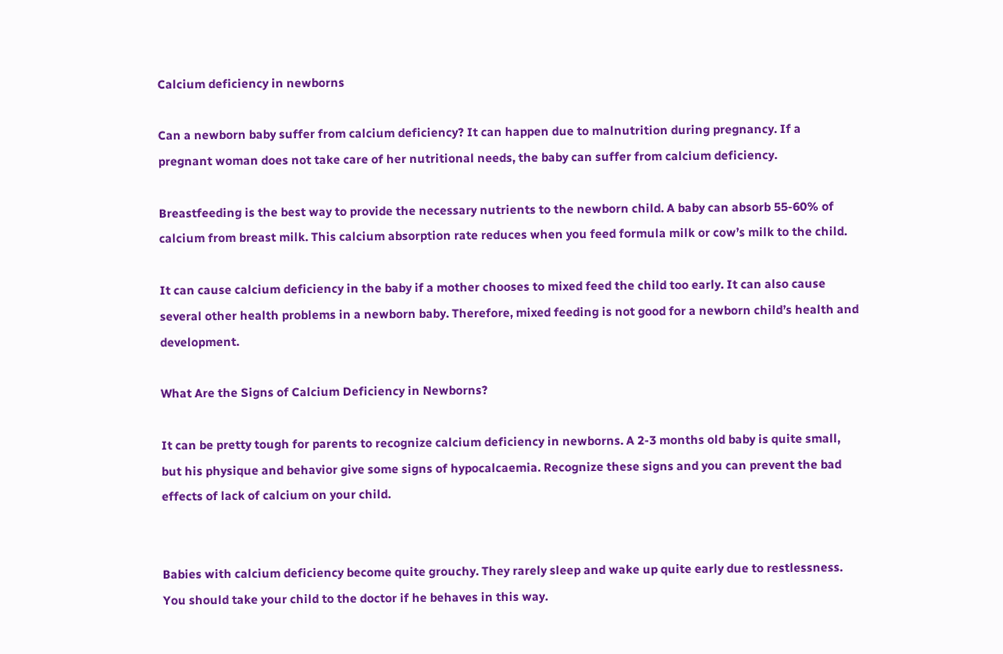Calcium deficiency in newborns

Can a newborn baby suffer from calcium deficiency? It can happen due to malnutrition during pregnancy. If a pregnant woman does not take care of her nutritional needs, the baby can suffer from calcium deficiency.

Breastfeeding is the best way to provide the necessary nutrients to the newborn child. A baby can absorb 55-60% of calcium from breast milk. This calcium absorption rate reduces when you feed formula milk or cow’s milk to the child.

It can cause calcium deficiency in the baby if a mother chooses to mixed feed the child too early. It can also cause several other health problems in a newborn baby. Therefore, mixed feeding is not good for a newborn child’s health and development.

What Are the Signs of Calcium Deficiency in Newborns?

It can be pretty tough for parents to recognize calcium deficiency in newborns. A 2-3 months old baby is quite small, but his physique and behavior give some signs of hypocalcaemia. Recognize these signs and you can prevent the bad effects of lack of calcium on your child.


Babies with calcium deficiency become quite grouchy. They rarely sleep and wake up quite early due to restlessness. You should take your child to the doctor if he behaves in this way.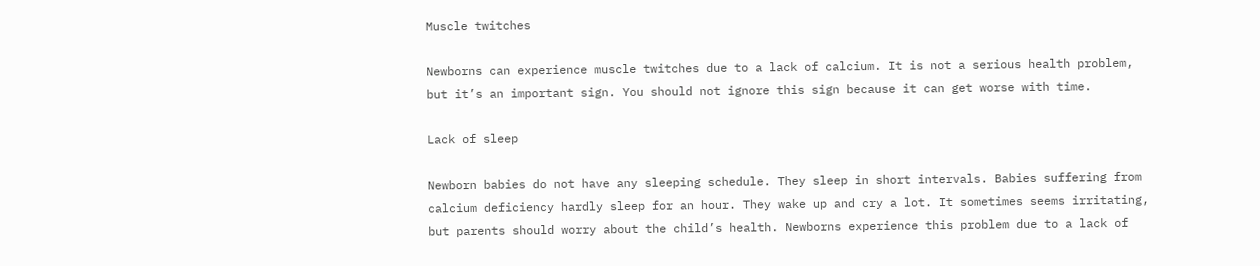Muscle twitches

Newborns can experience muscle twitches due to a lack of calcium. It is not a serious health problem, but it’s an important sign. You should not ignore this sign because it can get worse with time.

Lack of sleep

Newborn babies do not have any sleeping schedule. They sleep in short intervals. Babies suffering from calcium deficiency hardly sleep for an hour. They wake up and cry a lot. It sometimes seems irritating, but parents should worry about the child’s health. Newborns experience this problem due to a lack of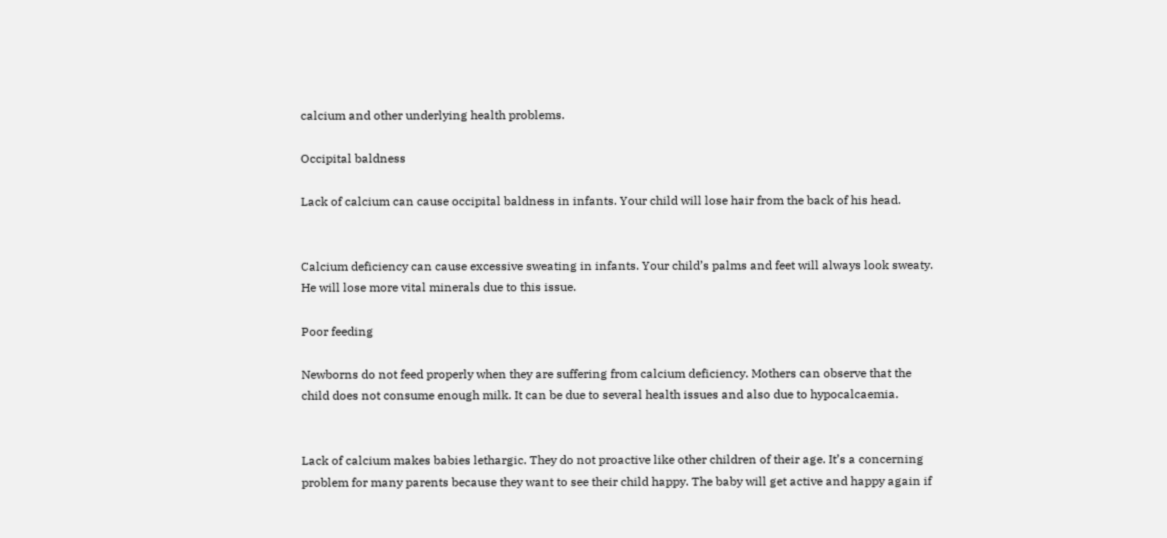calcium and other underlying health problems.

Occipital baldness

Lack of calcium can cause occipital baldness in infants. Your child will lose hair from the back of his head.


Calcium deficiency can cause excessive sweating in infants. Your child’s palms and feet will always look sweaty. He will lose more vital minerals due to this issue.

Poor feeding

Newborns do not feed properly when they are suffering from calcium deficiency. Mothers can observe that the child does not consume enough milk. It can be due to several health issues and also due to hypocalcaemia.


Lack of calcium makes babies lethargic. They do not proactive like other children of their age. It’s a concerning problem for many parents because they want to see their child happy. The baby will get active and happy again if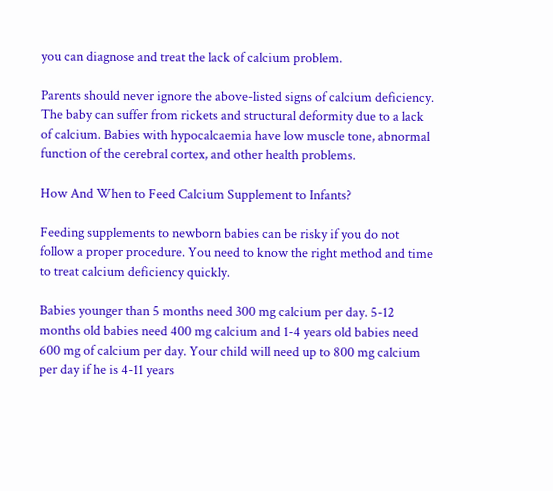you can diagnose and treat the lack of calcium problem.

Parents should never ignore the above-listed signs of calcium deficiency. The baby can suffer from rickets and structural deformity due to a lack of calcium. Babies with hypocalcaemia have low muscle tone, abnormal function of the cerebral cortex, and other health problems.

How And When to Feed Calcium Supplement to Infants?

Feeding supplements to newborn babies can be risky if you do not follow a proper procedure. You need to know the right method and time to treat calcium deficiency quickly.

Babies younger than 5 months need 300 mg calcium per day. 5-12 months old babies need 400 mg calcium and 1-4 years old babies need 600 mg of calcium per day. Your child will need up to 800 mg calcium per day if he is 4-11 years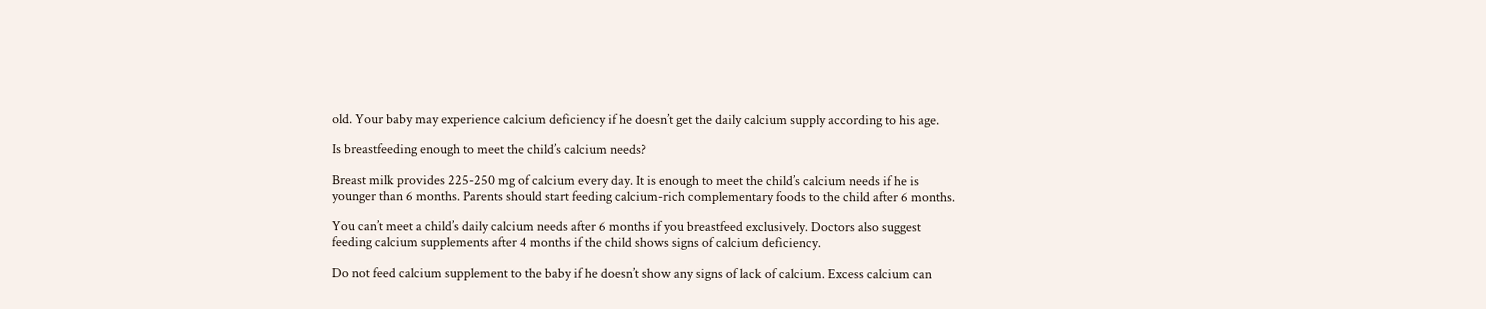old. Your baby may experience calcium deficiency if he doesn’t get the daily calcium supply according to his age.

Is breastfeeding enough to meet the child’s calcium needs?

Breast milk provides 225-250 mg of calcium every day. It is enough to meet the child’s calcium needs if he is younger than 6 months. Parents should start feeding calcium-rich complementary foods to the child after 6 months.

You can’t meet a child’s daily calcium needs after 6 months if you breastfeed exclusively. Doctors also suggest feeding calcium supplements after 4 months if the child shows signs of calcium deficiency.

Do not feed calcium supplement to the baby if he doesn’t show any signs of lack of calcium. Excess calcium can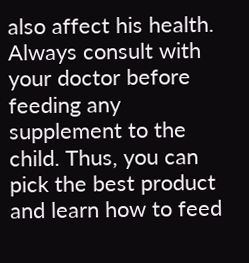also affect his health. Always consult with your doctor before feeding any supplement to the child. Thus, you can pick the best product and learn how to feed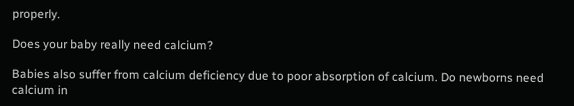properly.

Does your baby really need calcium?

Babies also suffer from calcium deficiency due to poor absorption of calcium. Do newborns need calcium in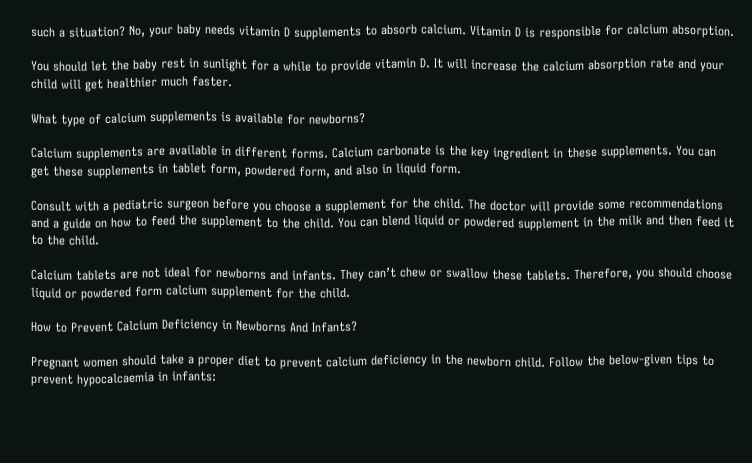such a situation? No, your baby needs vitamin D supplements to absorb calcium. Vitamin D is responsible for calcium absorption.

You should let the baby rest in sunlight for a while to provide vitamin D. It will increase the calcium absorption rate and your child will get healthier much faster.

What type of calcium supplements is available for newborns?

Calcium supplements are available in different forms. Calcium carbonate is the key ingredient in these supplements. You can get these supplements in tablet form, powdered form, and also in liquid form.

Consult with a pediatric surgeon before you choose a supplement for the child. The doctor will provide some recommendations and a guide on how to feed the supplement to the child. You can blend liquid or powdered supplement in the milk and then feed it to the child.

Calcium tablets are not ideal for newborns and infants. They can’t chew or swallow these tablets. Therefore, you should choose liquid or powdered form calcium supplement for the child.

How to Prevent Calcium Deficiency in Newborns And Infants?

Pregnant women should take a proper diet to prevent calcium deficiency in the newborn child. Follow the below-given tips to prevent hypocalcaemia in infants: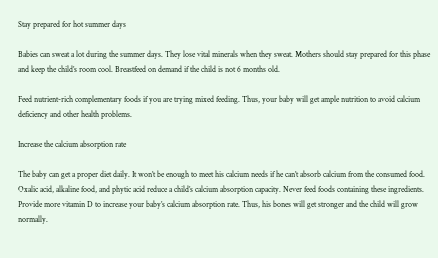Stay prepared for hot summer days

Babies can sweat a lot during the summer days. They lose vital minerals when they sweat. Mothers should stay prepared for this phase and keep the child’s room cool. Breastfeed on demand if the child is not 6 months old.

Feed nutrient-rich complementary foods if you are trying mixed feeding. Thus, your baby will get ample nutrition to avoid calcium deficiency and other health problems.

Increase the calcium absorption rate

The baby can get a proper diet daily. It won’t be enough to meet his calcium needs if he can’t absorb calcium from the consumed food. Oxalic acid, alkaline food, and phytic acid reduce a child’s calcium absorption capacity. Never feed foods containing these ingredients. Provide more vitamin D to increase your baby’s calcium absorption rate. Thus, his bones will get stronger and the child will grow normally.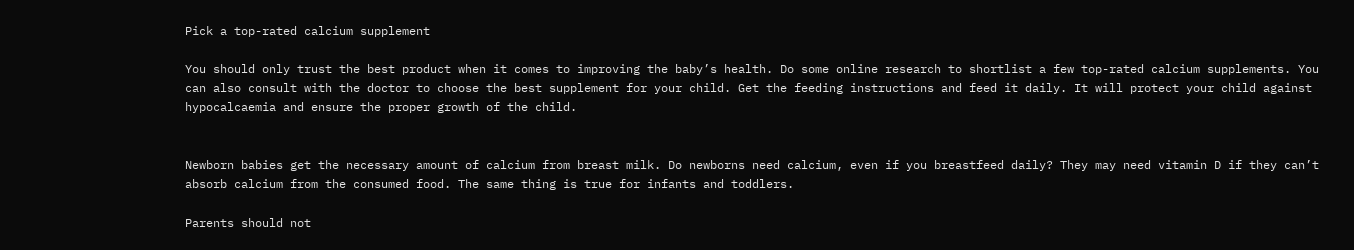Pick a top-rated calcium supplement

You should only trust the best product when it comes to improving the baby’s health. Do some online research to shortlist a few top-rated calcium supplements. You can also consult with the doctor to choose the best supplement for your child. Get the feeding instructions and feed it daily. It will protect your child against hypocalcaemia and ensure the proper growth of the child.


Newborn babies get the necessary amount of calcium from breast milk. Do newborns need calcium, even if you breastfeed daily? They may need vitamin D if they can’t absorb calcium from the consumed food. The same thing is true for infants and toddlers.

Parents should not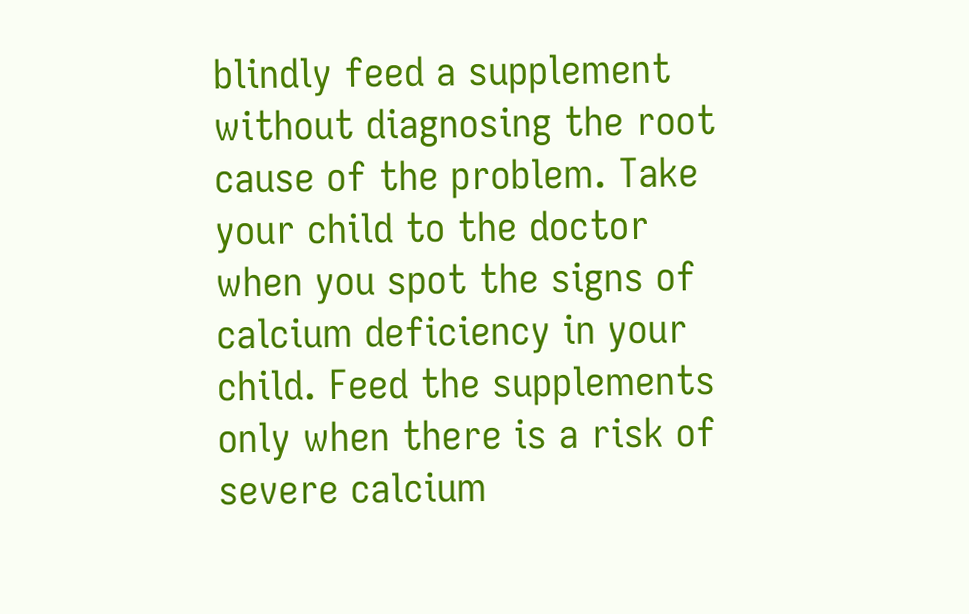blindly feed a supplement without diagnosing the root cause of the problem. Take your child to the doctor when you spot the signs of calcium deficiency in your child. Feed the supplements only when there is a risk of severe calcium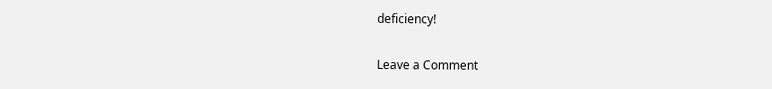deficiency!

Leave a Comment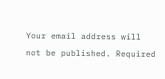Your email address will not be published. Required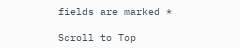fields are marked *

Scroll to Top